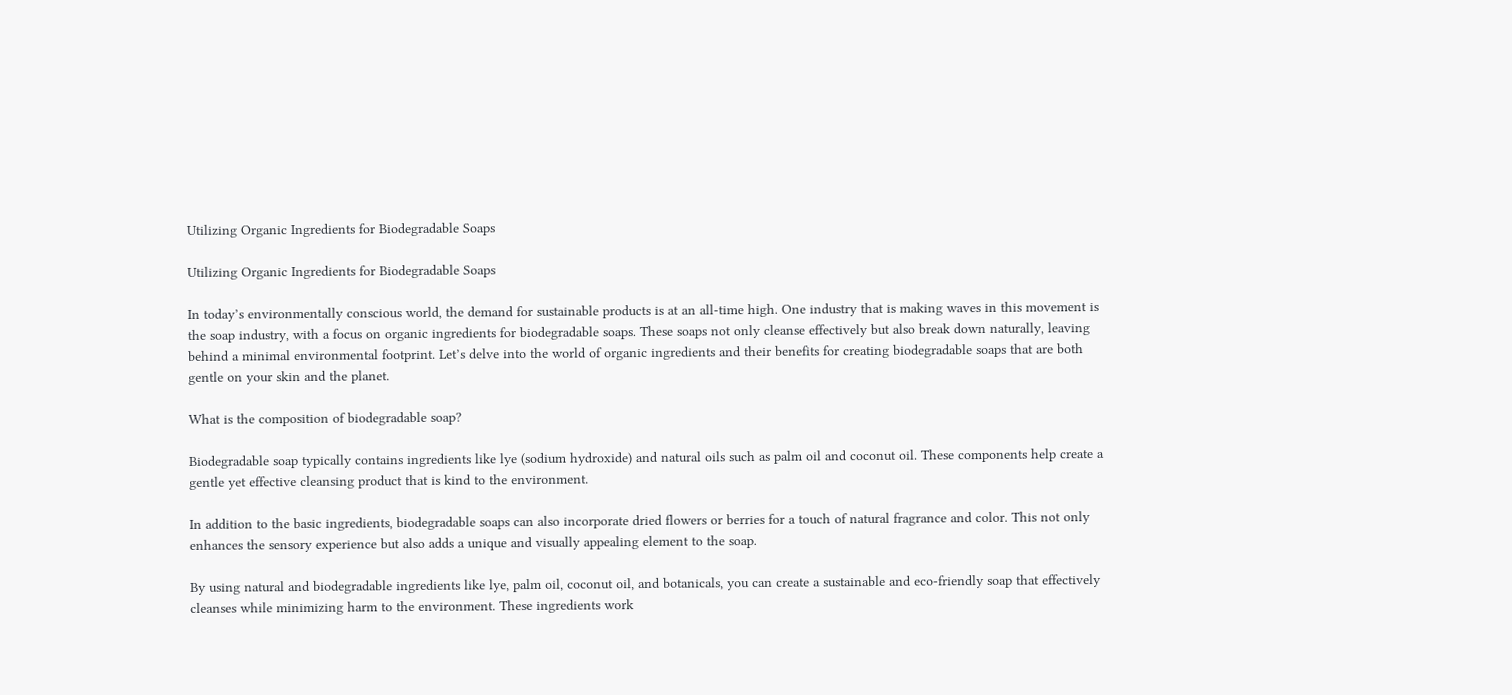Utilizing Organic Ingredients for Biodegradable Soaps

Utilizing Organic Ingredients for Biodegradable Soaps

In today’s environmentally conscious world, the demand for sustainable products is at an all-time high. One industry that is making waves in this movement is the soap industry, with a focus on organic ingredients for biodegradable soaps. These soaps not only cleanse effectively but also break down naturally, leaving behind a minimal environmental footprint. Let’s delve into the world of organic ingredients and their benefits for creating biodegradable soaps that are both gentle on your skin and the planet.

What is the composition of biodegradable soap?

Biodegradable soap typically contains ingredients like lye (sodium hydroxide) and natural oils such as palm oil and coconut oil. These components help create a gentle yet effective cleansing product that is kind to the environment.

In addition to the basic ingredients, biodegradable soaps can also incorporate dried flowers or berries for a touch of natural fragrance and color. This not only enhances the sensory experience but also adds a unique and visually appealing element to the soap.

By using natural and biodegradable ingredients like lye, palm oil, coconut oil, and botanicals, you can create a sustainable and eco-friendly soap that effectively cleanses while minimizing harm to the environment. These ingredients work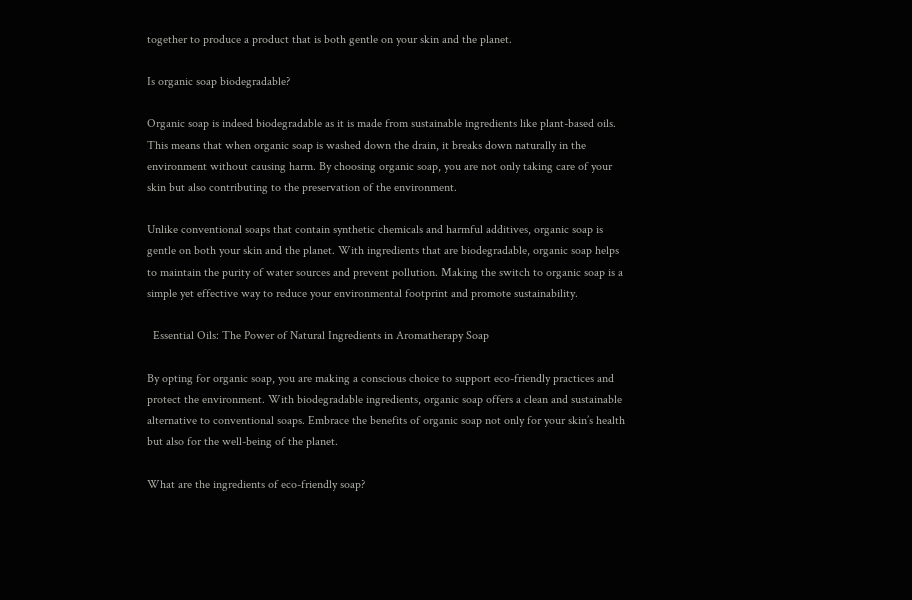together to produce a product that is both gentle on your skin and the planet.

Is organic soap biodegradable?

Organic soap is indeed biodegradable as it is made from sustainable ingredients like plant-based oils. This means that when organic soap is washed down the drain, it breaks down naturally in the environment without causing harm. By choosing organic soap, you are not only taking care of your skin but also contributing to the preservation of the environment.

Unlike conventional soaps that contain synthetic chemicals and harmful additives, organic soap is gentle on both your skin and the planet. With ingredients that are biodegradable, organic soap helps to maintain the purity of water sources and prevent pollution. Making the switch to organic soap is a simple yet effective way to reduce your environmental footprint and promote sustainability.

  Essential Oils: The Power of Natural Ingredients in Aromatherapy Soap

By opting for organic soap, you are making a conscious choice to support eco-friendly practices and protect the environment. With biodegradable ingredients, organic soap offers a clean and sustainable alternative to conventional soaps. Embrace the benefits of organic soap not only for your skin’s health but also for the well-being of the planet.

What are the ingredients of eco-friendly soap?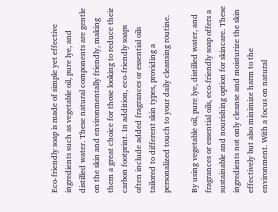Eco-friendly soap is made of simple yet effective ingredients such as vegetable oil, pure lye, and distilled water. These natural components are gentle on the skin and environmentally friendly, making them a great choice for those looking to reduce their carbon footprint. In addition, eco-friendly soaps often include added fragrances or essential oils tailored to different skin types, providing a personalized touch to your daily cleansing routine.

By using vegetable oil, pure lye, distilled water, and fragrances or essential oils, eco-friendly soap offers a sustainable and nourishing option for skincare. These ingredients not only cleanse and moisturize the skin effectively but also minimize harm to the environment. With a focus on natural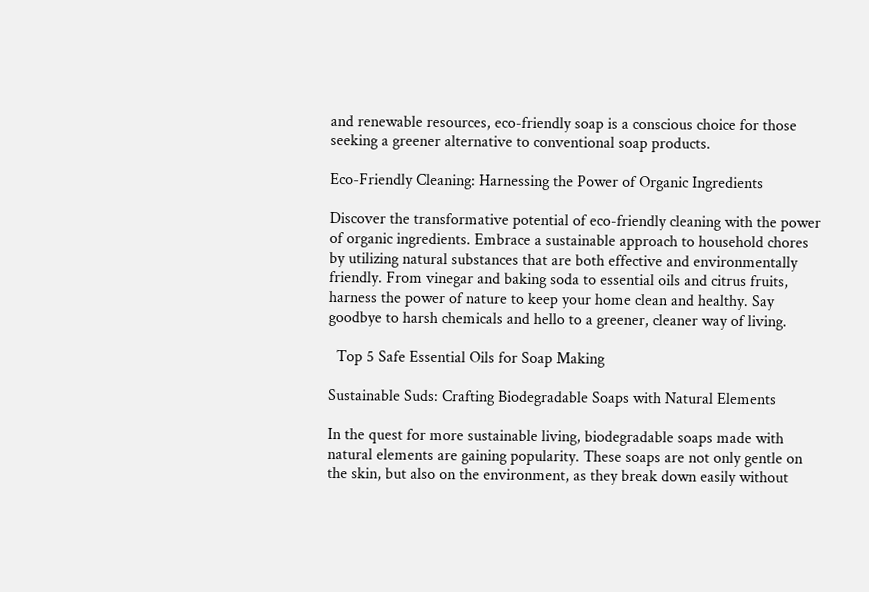and renewable resources, eco-friendly soap is a conscious choice for those seeking a greener alternative to conventional soap products.

Eco-Friendly Cleaning: Harnessing the Power of Organic Ingredients

Discover the transformative potential of eco-friendly cleaning with the power of organic ingredients. Embrace a sustainable approach to household chores by utilizing natural substances that are both effective and environmentally friendly. From vinegar and baking soda to essential oils and citrus fruits, harness the power of nature to keep your home clean and healthy. Say goodbye to harsh chemicals and hello to a greener, cleaner way of living.

  Top 5 Safe Essential Oils for Soap Making

Sustainable Suds: Crafting Biodegradable Soaps with Natural Elements

In the quest for more sustainable living, biodegradable soaps made with natural elements are gaining popularity. These soaps are not only gentle on the skin, but also on the environment, as they break down easily without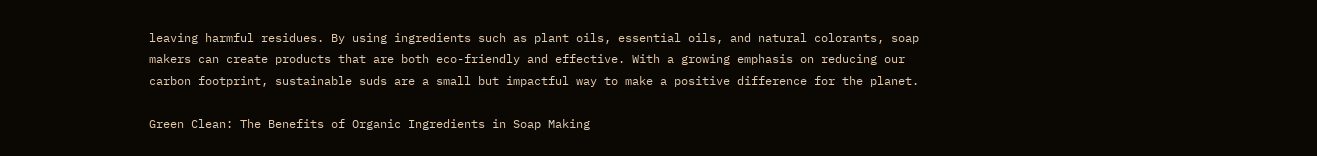leaving harmful residues. By using ingredients such as plant oils, essential oils, and natural colorants, soap makers can create products that are both eco-friendly and effective. With a growing emphasis on reducing our carbon footprint, sustainable suds are a small but impactful way to make a positive difference for the planet.

Green Clean: The Benefits of Organic Ingredients in Soap Making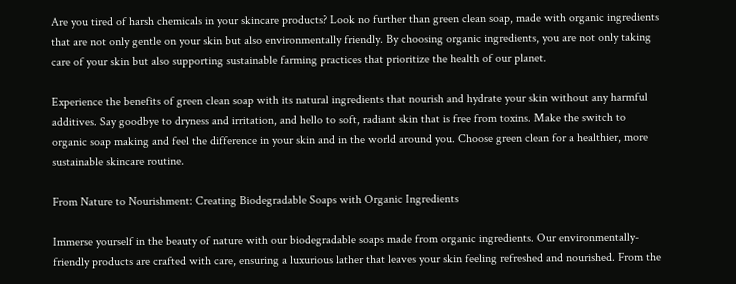Are you tired of harsh chemicals in your skincare products? Look no further than green clean soap, made with organic ingredients that are not only gentle on your skin but also environmentally friendly. By choosing organic ingredients, you are not only taking care of your skin but also supporting sustainable farming practices that prioritize the health of our planet.

Experience the benefits of green clean soap with its natural ingredients that nourish and hydrate your skin without any harmful additives. Say goodbye to dryness and irritation, and hello to soft, radiant skin that is free from toxins. Make the switch to organic soap making and feel the difference in your skin and in the world around you. Choose green clean for a healthier, more sustainable skincare routine.

From Nature to Nourishment: Creating Biodegradable Soaps with Organic Ingredients

Immerse yourself in the beauty of nature with our biodegradable soaps made from organic ingredients. Our environmentally-friendly products are crafted with care, ensuring a luxurious lather that leaves your skin feeling refreshed and nourished. From the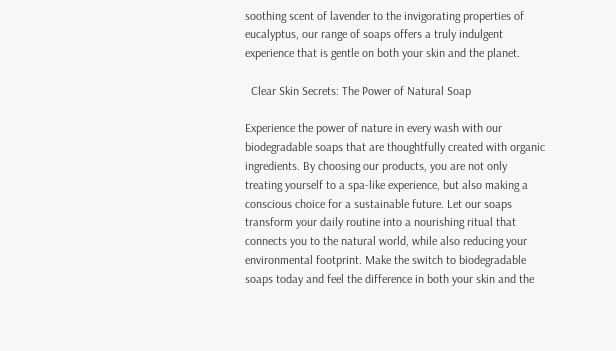soothing scent of lavender to the invigorating properties of eucalyptus, our range of soaps offers a truly indulgent experience that is gentle on both your skin and the planet.

  Clear Skin Secrets: The Power of Natural Soap

Experience the power of nature in every wash with our biodegradable soaps that are thoughtfully created with organic ingredients. By choosing our products, you are not only treating yourself to a spa-like experience, but also making a conscious choice for a sustainable future. Let our soaps transform your daily routine into a nourishing ritual that connects you to the natural world, while also reducing your environmental footprint. Make the switch to biodegradable soaps today and feel the difference in both your skin and the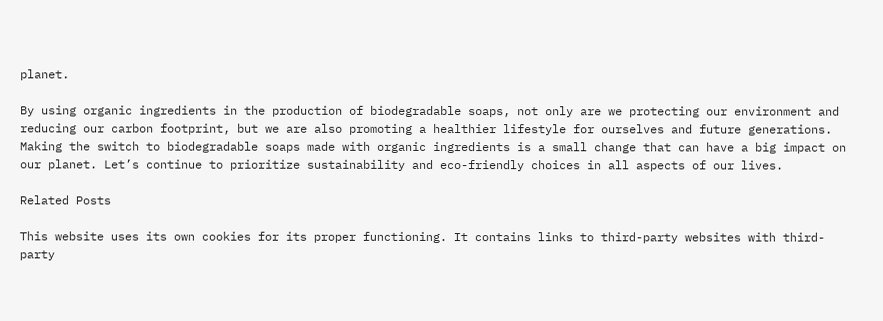planet.

By using organic ingredients in the production of biodegradable soaps, not only are we protecting our environment and reducing our carbon footprint, but we are also promoting a healthier lifestyle for ourselves and future generations. Making the switch to biodegradable soaps made with organic ingredients is a small change that can have a big impact on our planet. Let’s continue to prioritize sustainability and eco-friendly choices in all aspects of our lives.

Related Posts

This website uses its own cookies for its proper functioning. It contains links to third-party websites with third-party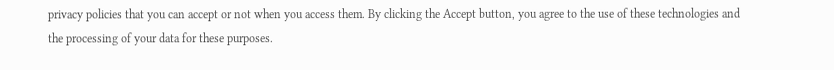privacy policies that you can accept or not when you access them. By clicking the Accept button, you agree to the use of these technologies and the processing of your data for these purposes.